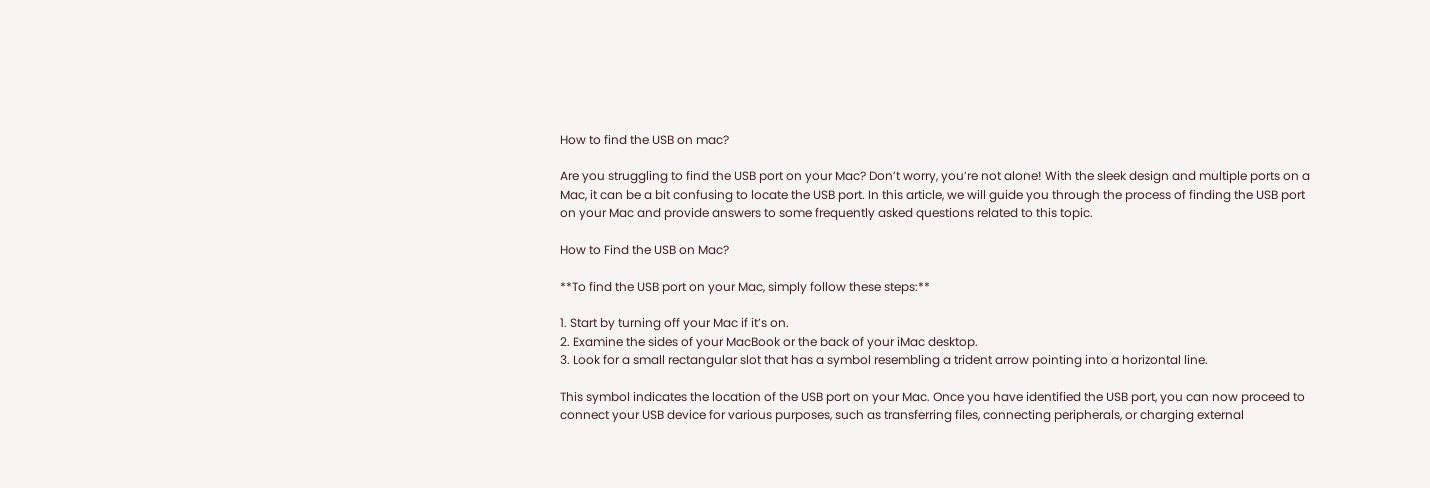How to find the USB on mac?

Are you struggling to find the USB port on your Mac? Don’t worry, you’re not alone! With the sleek design and multiple ports on a Mac, it can be a bit confusing to locate the USB port. In this article, we will guide you through the process of finding the USB port on your Mac and provide answers to some frequently asked questions related to this topic.

How to Find the USB on Mac?

**To find the USB port on your Mac, simply follow these steps:**

1. Start by turning off your Mac if it’s on.
2. Examine the sides of your MacBook or the back of your iMac desktop.
3. Look for a small rectangular slot that has a symbol resembling a trident arrow pointing into a horizontal line.

This symbol indicates the location of the USB port on your Mac. Once you have identified the USB port, you can now proceed to connect your USB device for various purposes, such as transferring files, connecting peripherals, or charging external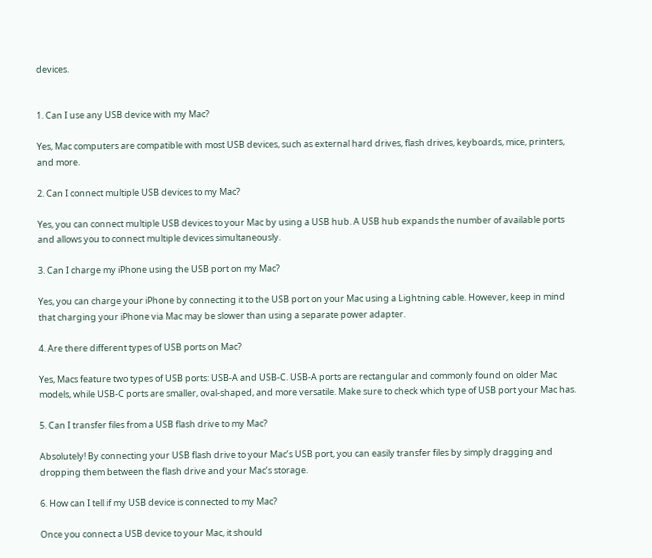devices.


1. Can I use any USB device with my Mac?

Yes, Mac computers are compatible with most USB devices, such as external hard drives, flash drives, keyboards, mice, printers, and more.

2. Can I connect multiple USB devices to my Mac?

Yes, you can connect multiple USB devices to your Mac by using a USB hub. A USB hub expands the number of available ports and allows you to connect multiple devices simultaneously.

3. Can I charge my iPhone using the USB port on my Mac?

Yes, you can charge your iPhone by connecting it to the USB port on your Mac using a Lightning cable. However, keep in mind that charging your iPhone via Mac may be slower than using a separate power adapter.

4. Are there different types of USB ports on Mac?

Yes, Macs feature two types of USB ports: USB-A and USB-C. USB-A ports are rectangular and commonly found on older Mac models, while USB-C ports are smaller, oval-shaped, and more versatile. Make sure to check which type of USB port your Mac has.

5. Can I transfer files from a USB flash drive to my Mac?

Absolutely! By connecting your USB flash drive to your Mac’s USB port, you can easily transfer files by simply dragging and dropping them between the flash drive and your Mac’s storage.

6. How can I tell if my USB device is connected to my Mac?

Once you connect a USB device to your Mac, it should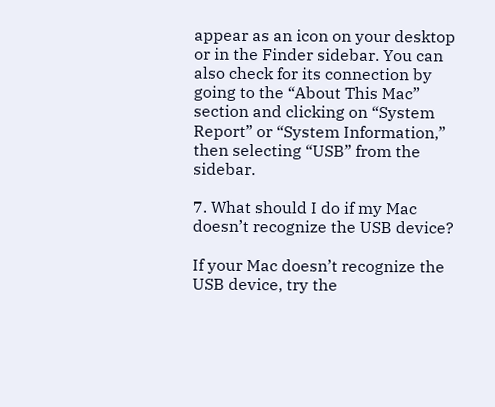appear as an icon on your desktop or in the Finder sidebar. You can also check for its connection by going to the “About This Mac” section and clicking on “System Report” or “System Information,” then selecting “USB” from the sidebar.

7. What should I do if my Mac doesn’t recognize the USB device?

If your Mac doesn’t recognize the USB device, try the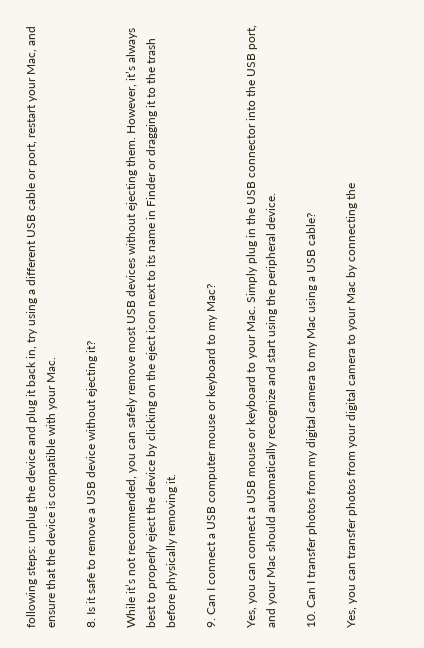following steps: unplug the device and plug it back in, try using a different USB cable or port, restart your Mac, and ensure that the device is compatible with your Mac.

8. Is it safe to remove a USB device without ejecting it?

While it’s not recommended, you can safely remove most USB devices without ejecting them. However, it’s always best to properly eject the device by clicking on the eject icon next to its name in Finder or dragging it to the trash before physically removing it.

9. Can I connect a USB computer mouse or keyboard to my Mac?

Yes, you can connect a USB mouse or keyboard to your Mac. Simply plug in the USB connector into the USB port, and your Mac should automatically recognize and start using the peripheral device.

10. Can I transfer photos from my digital camera to my Mac using a USB cable?

Yes, you can transfer photos from your digital camera to your Mac by connecting the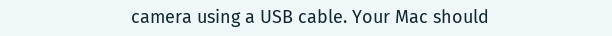camera using a USB cable. Your Mac should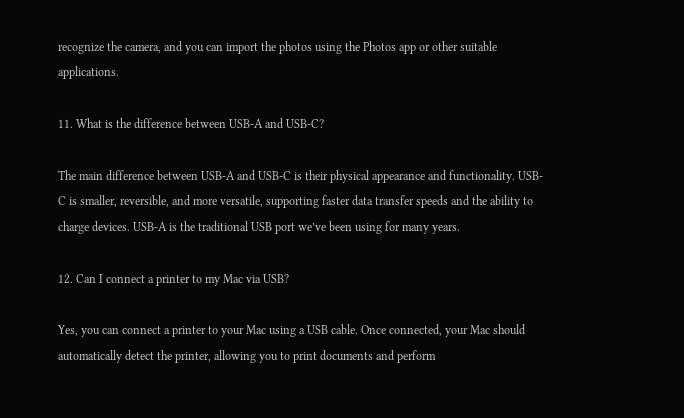recognize the camera, and you can import the photos using the Photos app or other suitable applications.

11. What is the difference between USB-A and USB-C?

The main difference between USB-A and USB-C is their physical appearance and functionality. USB-C is smaller, reversible, and more versatile, supporting faster data transfer speeds and the ability to charge devices. USB-A is the traditional USB port we’ve been using for many years.

12. Can I connect a printer to my Mac via USB?

Yes, you can connect a printer to your Mac using a USB cable. Once connected, your Mac should automatically detect the printer, allowing you to print documents and perform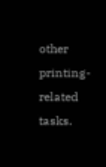other printing-related tasks.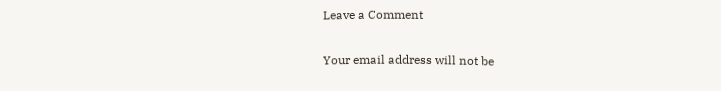Leave a Comment

Your email address will not be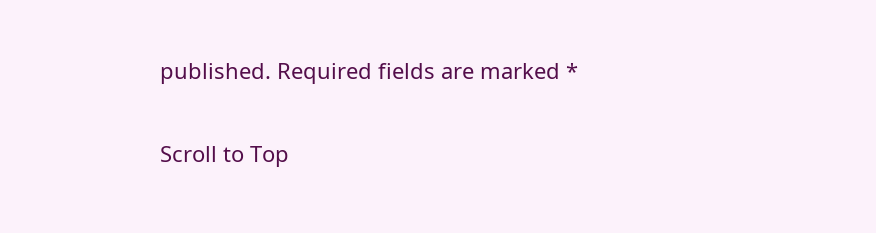published. Required fields are marked *

Scroll to Top